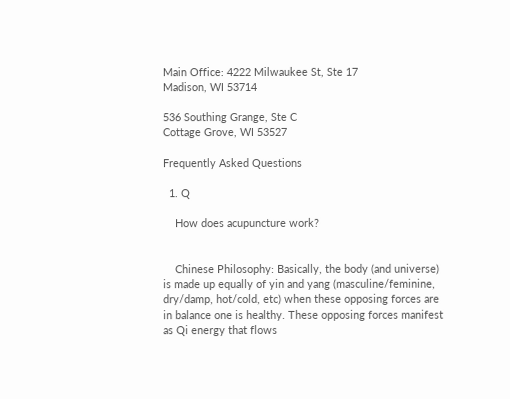Main Office: 4222 Milwaukee St, Ste 17
Madison, WI 53714

536 Southing Grange, Ste C
Cottage Grove, WI 53527

Frequently Asked Questions

  1. Q

    How does acupuncture work?


    Chinese Philosophy: Basically, the body (and universe) is made up equally of yin and yang (masculine/feminine, dry/damp, hot/cold, etc) when these opposing forces are in balance one is healthy. These opposing forces manifest as Qi energy that flows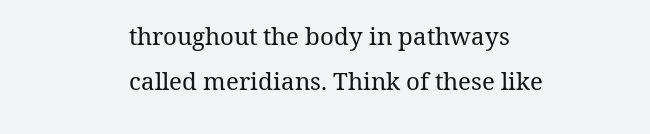throughout the body in pathways called meridians. Think of these like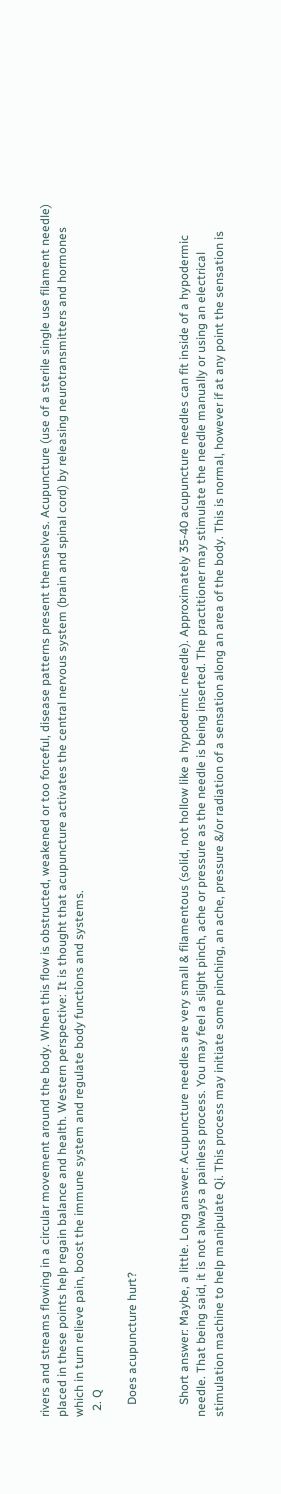rivers and streams flowing in a circular movement around the body. When this flow is obstructed, weakened or too forceful, disease patterns present themselves. Acupuncture (use of a sterile single use filament needle) placed in these points help regain balance and health. Western perspective: It is thought that acupuncture activates the central nervous system (brain and spinal cord) by releasing neurotransmitters and hormones which in turn relieve pain, boost the immune system and regulate body functions and systems.
  2. Q

    Does acupuncture hurt?


    Short answer: Maybe, a little. Long answer: Acupuncture needles are very small & filamentous (solid, not hollow like a hypodermic needle). Approximately 35-40 acupuncture needles can fit inside of a hypodermic needle. That being said, it is not always a painless process. You may feel a slight pinch, ache or pressure as the needle is being inserted. The practitioner may stimulate the needle manually or using an electrical stimulation machine to help manipulate Qi. This process may initiate some pinching, an ache, pressure &/or radiation of a sensation along an area of the body. This is normal, however if at any point the sensation is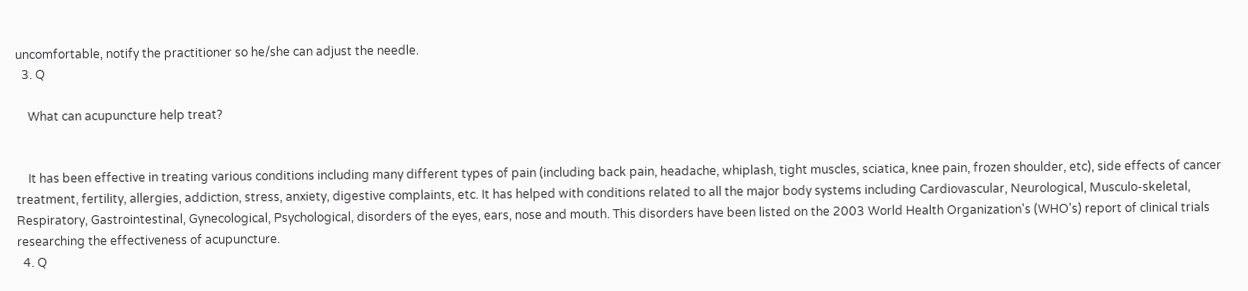uncomfortable, notify the practitioner so he/she can adjust the needle.
  3. Q

    What can acupuncture help treat?


    It has been effective in treating various conditions including many different types of pain (including back pain, headache, whiplash, tight muscles, sciatica, knee pain, frozen shoulder, etc), side effects of cancer treatment, fertility, allergies, addiction, stress, anxiety, digestive complaints, etc. It has helped with conditions related to all the major body systems including Cardiovascular, Neurological, Musculo-skeletal, Respiratory, Gastrointestinal, Gynecological, Psychological, disorders of the eyes, ears, nose and mouth. This disorders have been listed on the 2003 World Health Organization's (WHO's) report of clinical trials researching the effectiveness of acupuncture.
  4. Q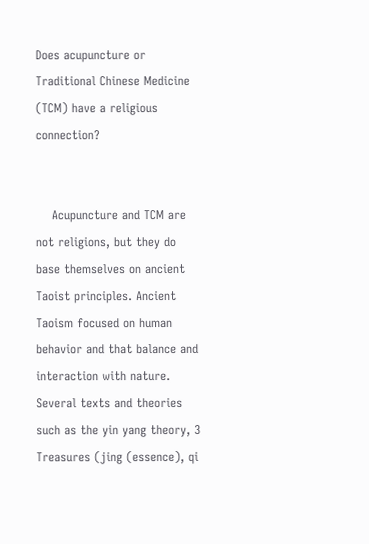Does acupuncture or Traditional Chinese Medicine (TCM) have a religious connection?


    Acupuncture and TCM are not religions, but they do base themselves on ancient Taoist principles. Ancient Taoism focused on human behavior and that balance and interaction with nature. Several texts and theories such as the yin yang theory, 3 Treasures (jing (essence), qi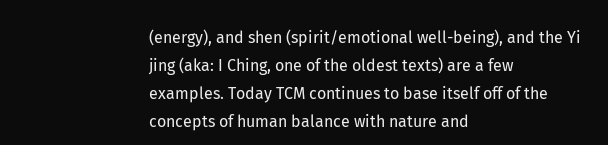(energy), and shen (spirit/emotional well-being), and the Yi jing (aka: I Ching, one of the oldest texts) are a few examples. Today TCM continues to base itself off of the concepts of human balance with nature and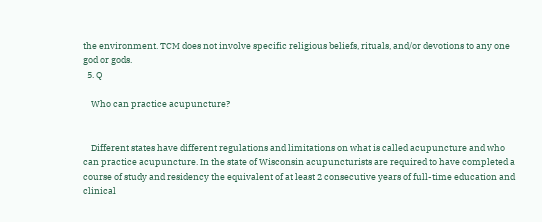the environment. TCM does not involve specific religious beliefs, rituals, and/or devotions to any one god or gods.
  5. Q

    Who can practice acupuncture?


    Different states have different regulations and limitations on what is called acupuncture and who can practice acupuncture. In the state of Wisconsin acupuncturists are required to have completed a course of study and residency the equivalent of at least 2 consecutive years of full-time education and clinical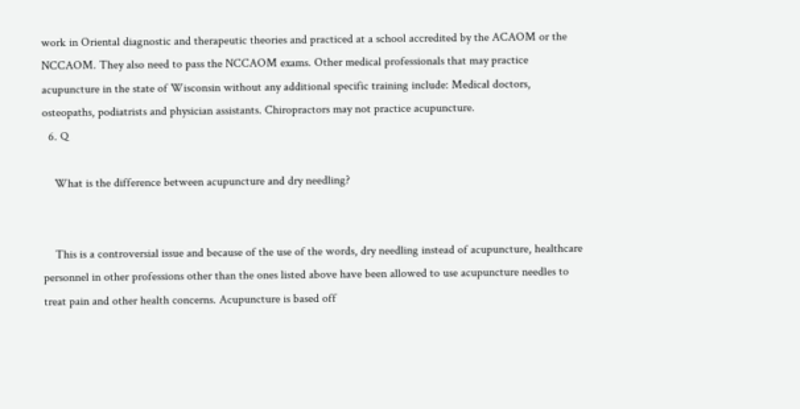work in Oriental diagnostic and therapeutic theories and practiced at a school accredited by the ACAOM or the NCCAOM. They also need to pass the NCCAOM exams. Other medical professionals that may practice acupuncture in the state of Wisconsin without any additional specific training include: Medical doctors, osteopaths, podiatrists and physician assistants. Chiropractors may not practice acupuncture.
  6. Q

    What is the difference between acupuncture and dry needling?


    This is a controversial issue and because of the use of the words, dry needling instead of acupuncture, healthcare personnel in other professions other than the ones listed above have been allowed to use acupuncture needles to treat pain and other health concerns. Acupuncture is based off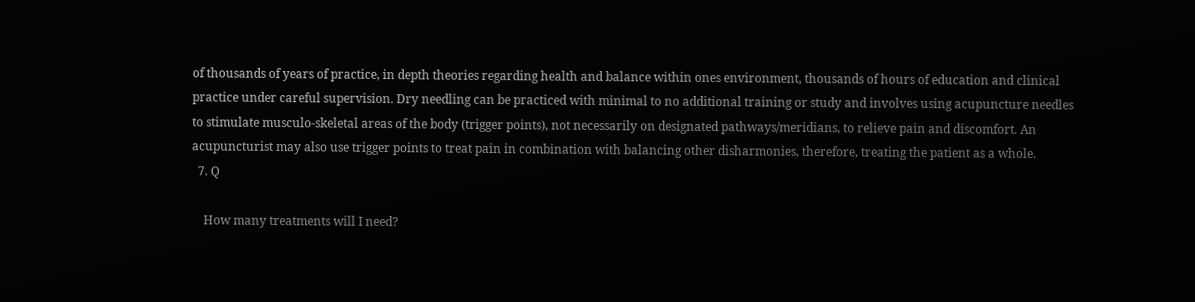of thousands of years of practice, in depth theories regarding health and balance within ones environment, thousands of hours of education and clinical practice under careful supervision. Dry needling can be practiced with minimal to no additional training or study and involves using acupuncture needles to stimulate musculo-skeletal areas of the body (trigger points), not necessarily on designated pathways/meridians, to relieve pain and discomfort. An acupuncturist may also use trigger points to treat pain in combination with balancing other disharmonies, therefore, treating the patient as a whole.
  7. Q

    How many treatments will I need?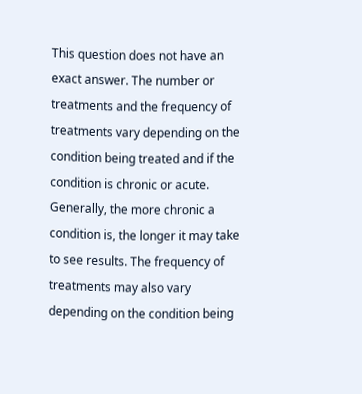This question does not have an exact answer. The number or treatments and the frequency of treatments vary depending on the condition being treated and if the condition is chronic or acute. Generally, the more chronic a condition is, the longer it may take to see results. The frequency of treatments may also vary depending on the condition being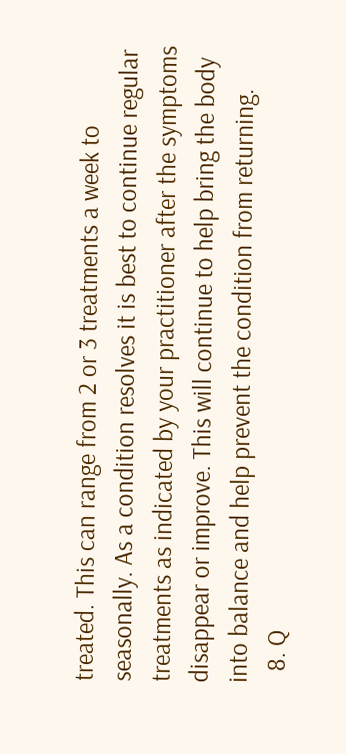treated. This can range from 2 or 3 treatments a week to seasonally. As a condition resolves it is best to continue regular treatments as indicated by your practitioner after the symptoms disappear or improve. This will continue to help bring the body into balance and help prevent the condition from returning.
  8. Q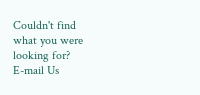Couldn't find what you were looking for?
E-mail Us